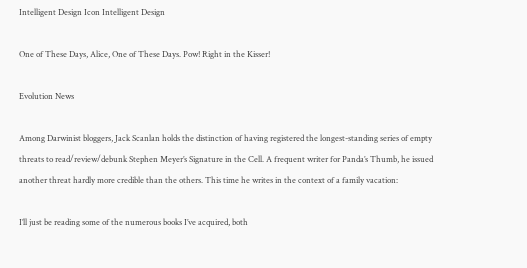Intelligent Design Icon Intelligent Design

One of These Days, Alice, One of These Days. Pow! Right in the Kisser!

Evolution News

Among Darwinist bloggers, Jack Scanlan holds the distinction of having registered the longest-standing series of empty threats to read/review/debunk Stephen Meyer’s Signature in the Cell. A frequent writer for Panda’s Thumb, he issued another threat hardly more credible than the others. This time he writes in the context of a family vacation:

I’ll just be reading some of the numerous books I’ve acquired, both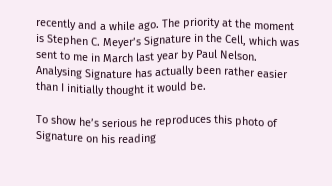recently and a while ago. The priority at the moment is Stephen C. Meyer’s Signature in the Cell, which was sent to me in March last year by Paul Nelson.
Analysing Signature has actually been rather easier than I initially thought it would be.

To show he’s serious he reproduces this photo of Signature on his reading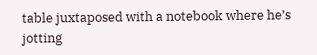table juxtaposed with a notebook where he’s jotting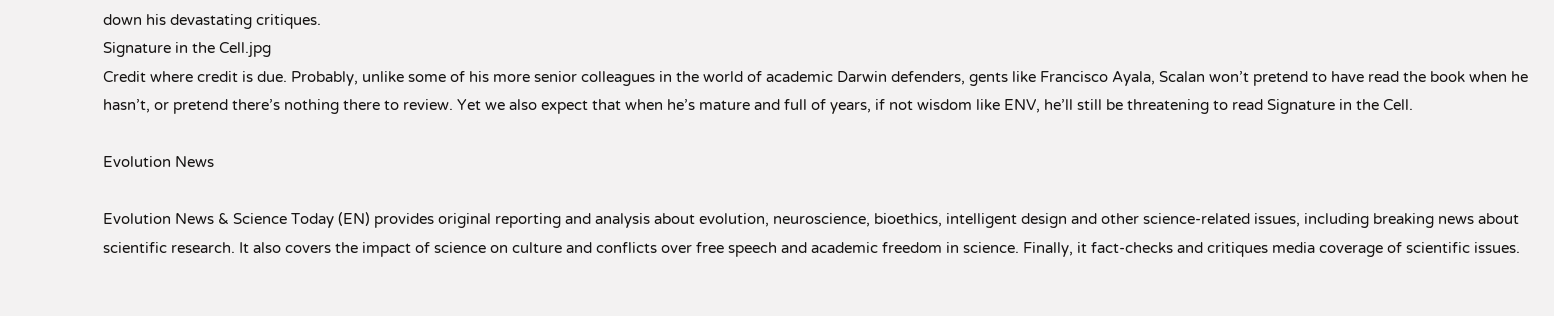down his devastating critiques.
Signature in the Cell.jpg
Credit where credit is due. Probably, unlike some of his more senior colleagues in the world of academic Darwin defenders, gents like Francisco Ayala, Scalan won’t pretend to have read the book when he hasn’t, or pretend there’s nothing there to review. Yet we also expect that when he’s mature and full of years, if not wisdom like ENV, he’ll still be threatening to read Signature in the Cell.

Evolution News

Evolution News & Science Today (EN) provides original reporting and analysis about evolution, neuroscience, bioethics, intelligent design and other science-related issues, including breaking news about scientific research. It also covers the impact of science on culture and conflicts over free speech and academic freedom in science. Finally, it fact-checks and critiques media coverage of scientific issues.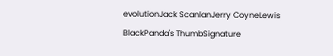evolutionJack ScanlanJerry CoyneLewis BlackPanda's ThumbSignature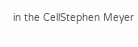in the CellStephen Meyer